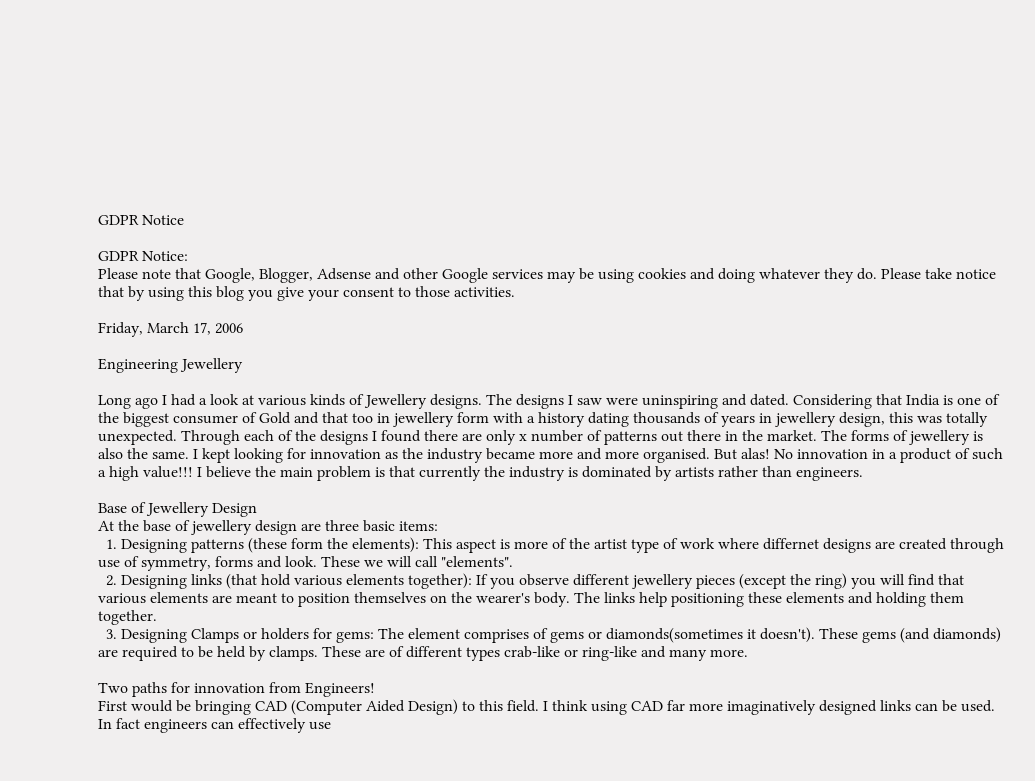GDPR Notice

GDPR Notice:
Please note that Google, Blogger, Adsense and other Google services may be using cookies and doing whatever they do. Please take notice that by using this blog you give your consent to those activities.

Friday, March 17, 2006

Engineering Jewellery

Long ago I had a look at various kinds of Jewellery designs. The designs I saw were uninspiring and dated. Considering that India is one of the biggest consumer of Gold and that too in jewellery form with a history dating thousands of years in jewellery design, this was totally unexpected. Through each of the designs I found there are only x number of patterns out there in the market. The forms of jewellery is also the same. I kept looking for innovation as the industry became more and more organised. But alas! No innovation in a product of such a high value!!! I believe the main problem is that currently the industry is dominated by artists rather than engineers.

Base of Jewellery Design
At the base of jewellery design are three basic items:
  1. Designing patterns (these form the elements): This aspect is more of the artist type of work where differnet designs are created through use of symmetry, forms and look. These we will call "elements".
  2. Designing links (that hold various elements together): If you observe different jewellery pieces (except the ring) you will find that various elements are meant to position themselves on the wearer's body. The links help positioning these elements and holding them together.
  3. Designing Clamps or holders for gems: The element comprises of gems or diamonds(sometimes it doesn't). These gems (and diamonds) are required to be held by clamps. These are of different types crab-like or ring-like and many more.

Two paths for innovation from Engineers!
First would be bringing CAD (Computer Aided Design) to this field. I think using CAD far more imaginatively designed links can be used. In fact engineers can effectively use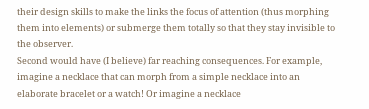their design skills to make the links the focus of attention (thus morphing them into elements) or submerge them totally so that they stay invisible to the observer.
Second would have (I believe) far reaching consequences. For example, imagine a necklace that can morph from a simple necklace into an elaborate bracelet or a watch! Or imagine a necklace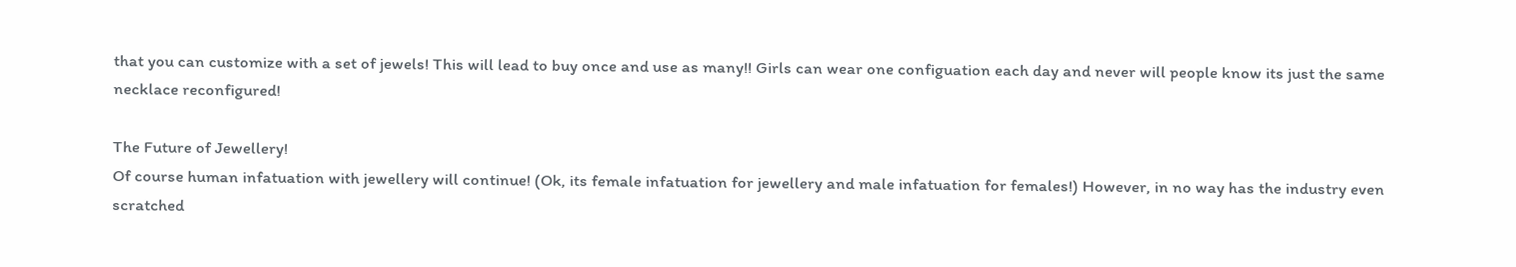that you can customize with a set of jewels! This will lead to buy once and use as many!! Girls can wear one configuation each day and never will people know its just the same necklace reconfigured!

The Future of Jewellery!
Of course human infatuation with jewellery will continue! (Ok, its female infatuation for jewellery and male infatuation for females!) However, in no way has the industry even scratched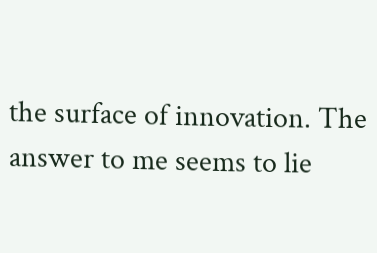the surface of innovation. The answer to me seems to lie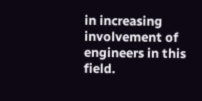in increasing involvement of engineers in this field.